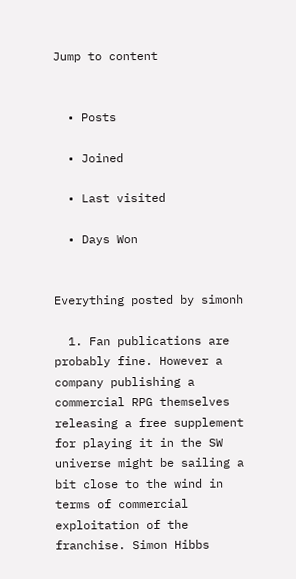Jump to content


  • Posts

  • Joined

  • Last visited

  • Days Won


Everything posted by simonh

  1. Fan publications are probably fine. However a company publishing a commercial RPG themselves releasing a free supplement for playing it in the SW universe might be sailing a bit close to the wind in terms of commercial exploitation of the franchise. Simon Hibbs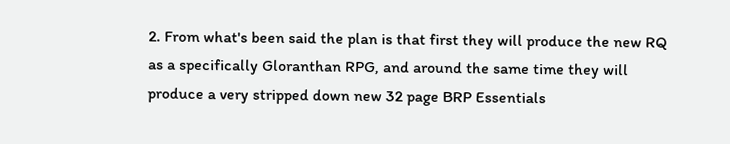2. From what's been said the plan is that first they will produce the new RQ as a specifically Gloranthan RPG, and around the same time they will produce a very stripped down new 32 page BRP Essentials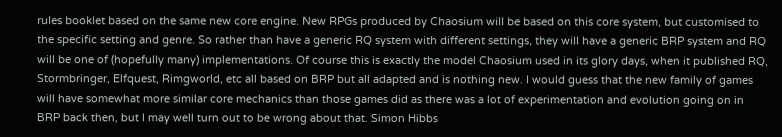rules booklet based on the same new core engine. New RPGs produced by Chaosium will be based on this core system, but customised to the specific setting and genre. So rather than have a generic RQ system with different settings, they will have a generic BRP system and RQ will be one of (hopefully many) implementations. Of course this is exactly the model Chaosium used in its glory days, when it published RQ, Stormbringer, Elfquest, Rimgworld, etc all based on BRP but all adapted and is nothing new. I would guess that the new family of games will have somewhat more similar core mechanics than those games did as there was a lot of experimentation and evolution going on in BRP back then, but I may well turn out to be wrong about that. Simon Hibbs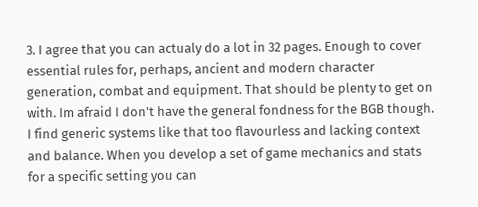3. I agree that you can actualy do a lot in 32 pages. Enough to cover essential rules for, perhaps, ancient and modern character generation, combat and equipment. That should be plenty to get on with. Im afraid I don't have the general fondness for the BGB though. I find generic systems like that too flavourless and lacking context and balance. When you develop a set of game mechanics and stats for a specific setting you can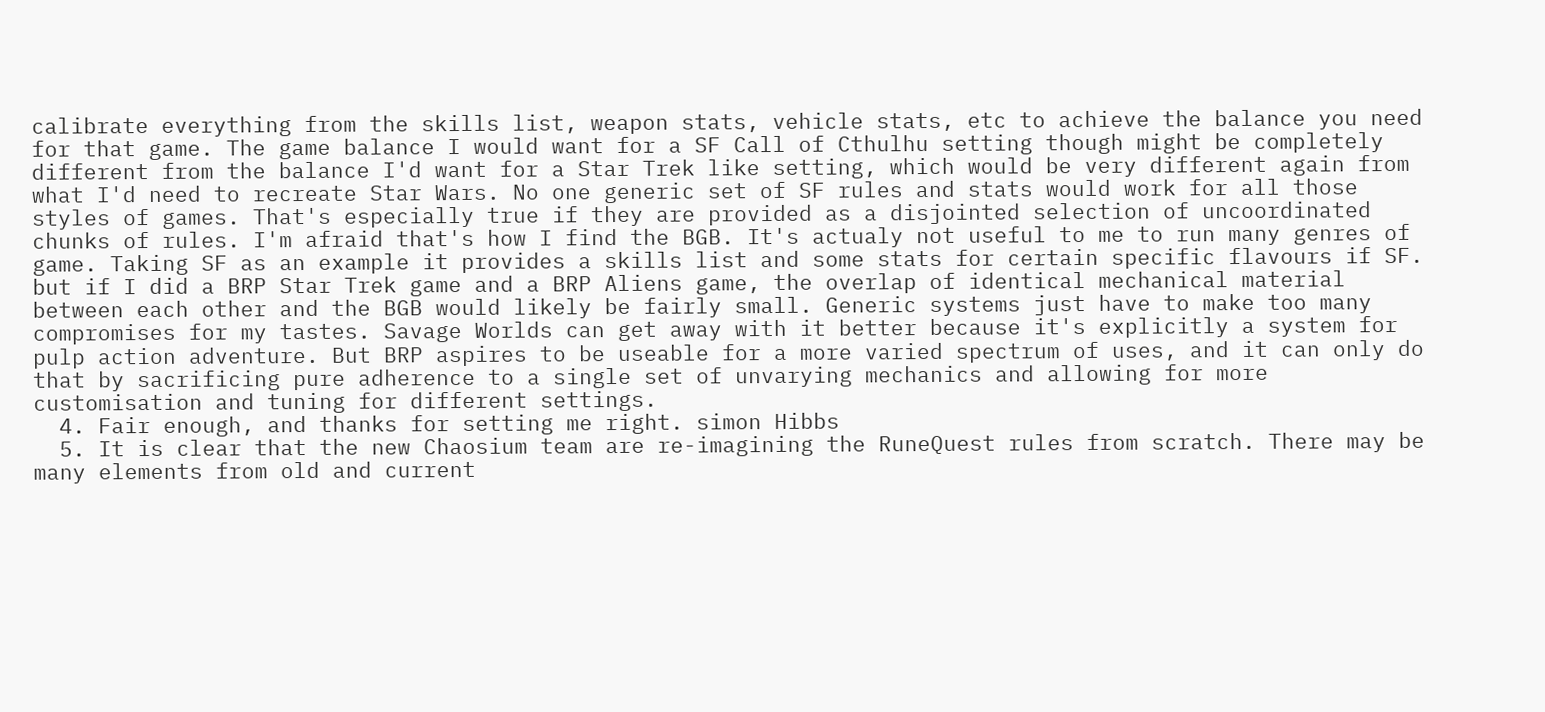calibrate everything from the skills list, weapon stats, vehicle stats, etc to achieve the balance you need for that game. The game balance I would want for a SF Call of Cthulhu setting though might be completely different from the balance I'd want for a Star Trek like setting, which would be very different again from what I'd need to recreate Star Wars. No one generic set of SF rules and stats would work for all those styles of games. That's especially true if they are provided as a disjointed selection of uncoordinated chunks of rules. I'm afraid that's how I find the BGB. It's actualy not useful to me to run many genres of game. Taking SF as an example it provides a skills list and some stats for certain specific flavours if SF. but if I did a BRP Star Trek game and a BRP Aliens game, the overlap of identical mechanical material between each other and the BGB would likely be fairly small. Generic systems just have to make too many compromises for my tastes. Savage Worlds can get away with it better because it's explicitly a system for pulp action adventure. But BRP aspires to be useable for a more varied spectrum of uses, and it can only do that by sacrificing pure adherence to a single set of unvarying mechanics and allowing for more customisation and tuning for different settings.
  4. Fair enough, and thanks for setting me right. simon Hibbs
  5. It is clear that the new Chaosium team are re-imagining the RuneQuest rules from scratch. There may be many elements from old and current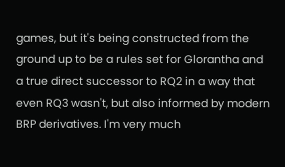games, but it's being constructed from the ground up to be a rules set for Glorantha and a true direct successor to RQ2 in a way that even RQ3 wasn't, but also informed by modern BRP derivatives. I'm very much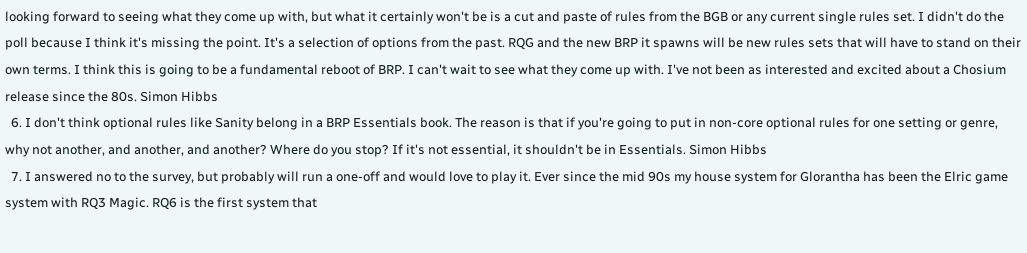looking forward to seeing what they come up with, but what it certainly won't be is a cut and paste of rules from the BGB or any current single rules set. I didn't do the poll because I think it's missing the point. It's a selection of options from the past. RQG and the new BRP it spawns will be new rules sets that will have to stand on their own terms. I think this is going to be a fundamental reboot of BRP. I can't wait to see what they come up with. I've not been as interested and excited about a Chosium release since the 80s. Simon Hibbs
  6. I don't think optional rules like Sanity belong in a BRP Essentials book. The reason is that if you're going to put in non-core optional rules for one setting or genre, why not another, and another, and another? Where do you stop? If it's not essential, it shouldn't be in Essentials. Simon Hibbs
  7. I answered no to the survey, but probably will run a one-off and would love to play it. Ever since the mid 90s my house system for Glorantha has been the Elric game system with RQ3 Magic. RQ6 is the first system that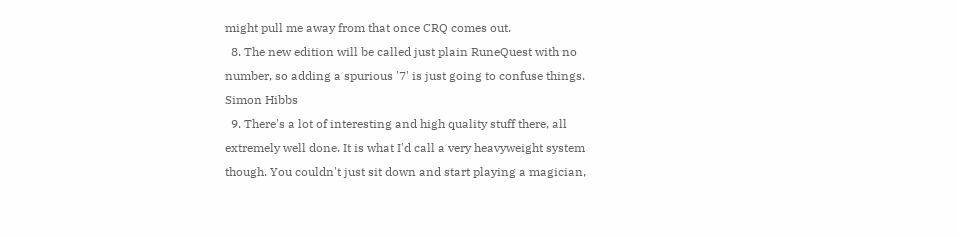might pull me away from that once CRQ comes out.
  8. The new edition will be called just plain RuneQuest with no number, so adding a spurious '7' is just going to confuse things. Simon Hibbs
  9. There's a lot of interesting and high quality stuff there, all extremely well done. It is what I'd call a very heavyweight system though. You couldn't just sit down and start playing a magician,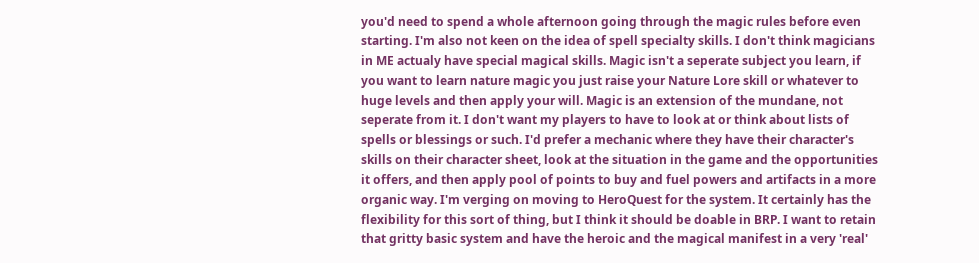you'd need to spend a whole afternoon going through the magic rules before even starting. I'm also not keen on the idea of spell specialty skills. I don't think magicians in ME actualy have special magical skills. Magic isn't a seperate subject you learn, if you want to learn nature magic you just raise your Nature Lore skill or whatever to huge levels and then apply your will. Magic is an extension of the mundane, not seperate from it. I don't want my players to have to look at or think about lists of spells or blessings or such. I'd prefer a mechanic where they have their character's skills on their character sheet, look at the situation in the game and the opportunities it offers, and then apply pool of points to buy and fuel powers and artifacts in a more organic way. I'm verging on moving to HeroQuest for the system. It certainly has the flexibility for this sort of thing, but I think it should be doable in BRP. I want to retain that gritty basic system and have the heroic and the magical manifest in a very 'real'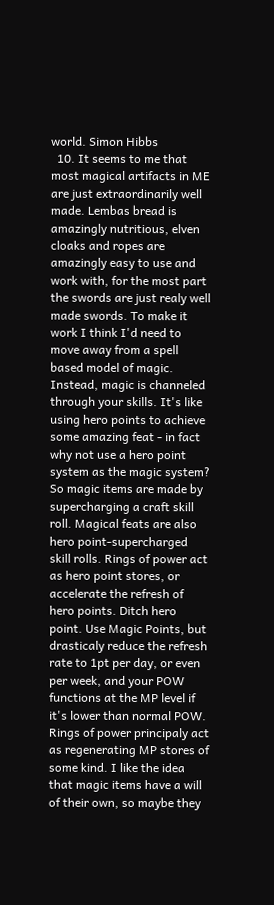world. Simon Hibbs
  10. It seems to me that most magical artifacts in ME are just extraordinarily well made. Lembas bread is amazingly nutritious, elven cloaks and ropes are amazingly easy to use and work with, for the most part the swords are just realy well made swords. To make it work I think I'd need to move away from a spell based model of magic. Instead, magic is channeled through your skills. It's like using hero points to achieve some amazing feat - in fact why not use a hero point system as the magic system? So magic items are made by supercharging a craft skill roll. Magical feats are also hero point-supercharged skill rolls. Rings of power act as hero point stores, or accelerate the refresh of hero points. Ditch hero point. Use Magic Points, but drasticaly reduce the refresh rate to 1pt per day, or even per week, and your POW functions at the MP level if it's lower than normal POW. Rings of power principaly act as regenerating MP stores of some kind. I like the idea that magic items have a will of their own, so maybe they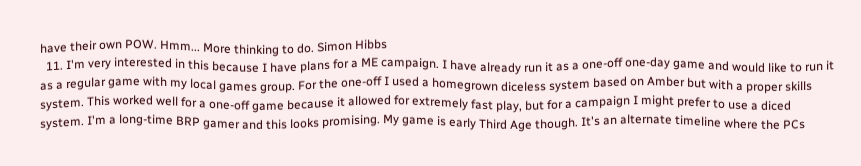have their own POW. Hmm... More thinking to do. Simon Hibbs
  11. I'm very interested in this because I have plans for a ME campaign. I have already run it as a one-off one-day game and would like to run it as a regular game with my local games group. For the one-off I used a homegrown diceless system based on Amber but with a proper skills system. This worked well for a one-off game because it allowed for extremely fast play, but for a campaign I might prefer to use a diced system. I'm a long-time BRP gamer and this looks promising. My game is early Third Age though. It's an alternate timeline where the PCs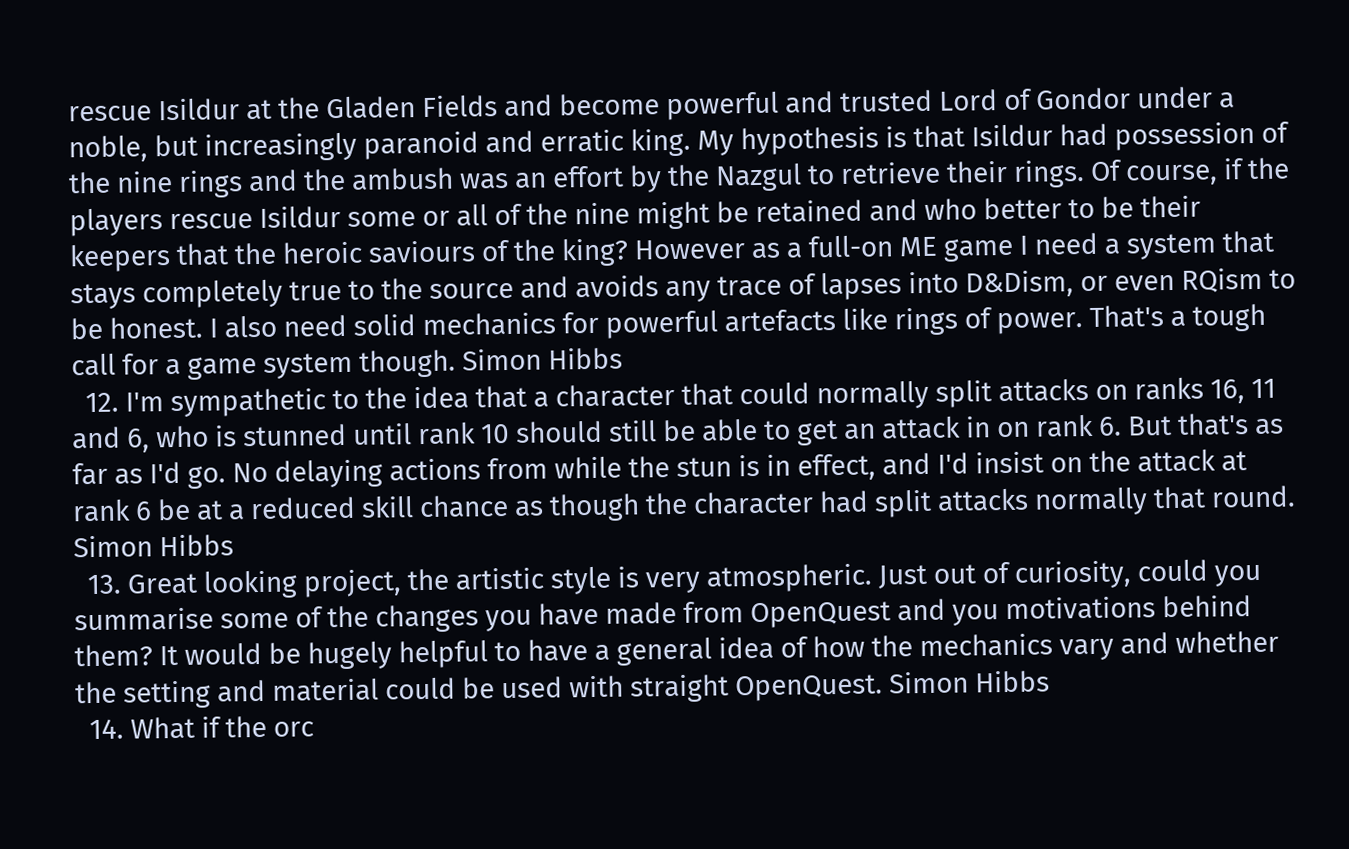rescue Isildur at the Gladen Fields and become powerful and trusted Lord of Gondor under a noble, but increasingly paranoid and erratic king. My hypothesis is that Isildur had possession of the nine rings and the ambush was an effort by the Nazgul to retrieve their rings. Of course, if the players rescue Isildur some or all of the nine might be retained and who better to be their keepers that the heroic saviours of the king? However as a full-on ME game I need a system that stays completely true to the source and avoids any trace of lapses into D&Dism, or even RQism to be honest. I also need solid mechanics for powerful artefacts like rings of power. That's a tough call for a game system though. Simon Hibbs
  12. I'm sympathetic to the idea that a character that could normally split attacks on ranks 16, 11 and 6, who is stunned until rank 10 should still be able to get an attack in on rank 6. But that's as far as I'd go. No delaying actions from while the stun is in effect, and I'd insist on the attack at rank 6 be at a reduced skill chance as though the character had split attacks normally that round. Simon Hibbs
  13. Great looking project, the artistic style is very atmospheric. Just out of curiosity, could you summarise some of the changes you have made from OpenQuest and you motivations behind them? It would be hugely helpful to have a general idea of how the mechanics vary and whether the setting and material could be used with straight OpenQuest. Simon Hibbs
  14. What if the orc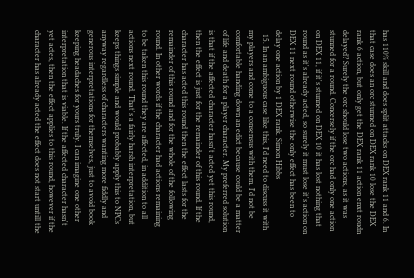has 110% skill and does split attacks on DEX rank 11 and 6. In that case does an orc stunned on DEX rank 10 lose the DEX rank 6 action, but only get the DEX rank 11 action enxt roudn delayed? Surely the orc should lose two actions, as it was stunned for a round. Concersely if the orc had only one action on DEX 11, if it's stunned on DEX 10 it has lost nothing that round as it's already acted, so surely it must lose it's action on DEX 11 next round otherwise the only effect has been to delay one action by 1 DEX rank. Simon Hibbs
  15. In an ambiguous case like this, I'd need to discuss it with my players and come to a consensus with them. I'd not be comfortable handing down an edict because could be a matter of life and death for a player character. My preferred solution is that if the affected character hasn't acted yet this round, then the effect is just for the remainder of this round. If the character has acted this round then the effect lasts for the remainder of this round and for the whole of the following round. In other words if the character had actions remaining to be taken this round they are affected, in addition to all actions next round. That's a fairly harsh interpretation, but keeps things simple and would probably apply this to NPCs anyway regardless of characters wanting more fiddly and generous interpretations for themselves, just to avoid book keeping headaches for yours truly. I can imagine one other interpretation that is viable. If the affected character hasn't yet actes, then the effect applies to this round, however if the character has already acted the effect does not start untill the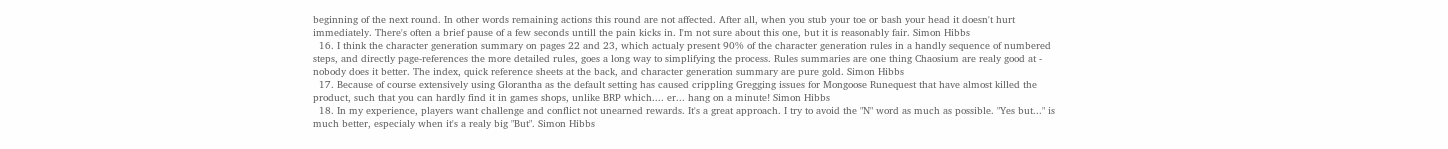beginning of the next round. In other words remaining actions this round are not affected. After all, when you stub your toe or bash your head it doesn't hurt immediately. There's often a brief pause of a few seconds untill the pain kicks in. I'm not sure about this one, but it is reasonably fair. Simon Hibbs
  16. I think the character generation summary on pages 22 and 23, which actualy present 90% of the character generation rules in a handly sequence of numbered steps, and directly page-references the more detailed rules, goes a long way to simplifying the process. Rules summaries are one thing Chaosium are realy good at - nobody does it better. The index, quick reference sheets at the back, and character generation summary are pure gold. Simon Hibbs
  17. Because of course extensively using Glorantha as the default setting has caused crippling Gregging issues for Mongoose Runequest that have almost killed the product, such that you can hardly find it in games shops, unlike BRP which.... er... hang on a minute! Simon Hibbs
  18. In my experience, players want challenge and conflict not unearned rewards. It's a great approach. I try to avoid the "N" word as much as possible. "Yes but..." is much better, especialy when it's a realy big "But". Simon Hibbs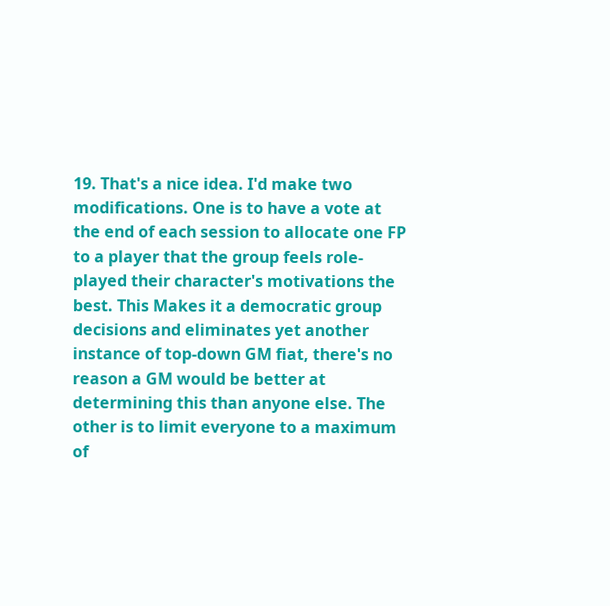19. That's a nice idea. I'd make two modifications. One is to have a vote at the end of each session to allocate one FP to a player that the group feels role-played their character's motivations the best. This Makes it a democratic group decisions and eliminates yet another instance of top-down GM fiat, there's no reason a GM would be better at determining this than anyone else. The other is to limit everyone to a maximum of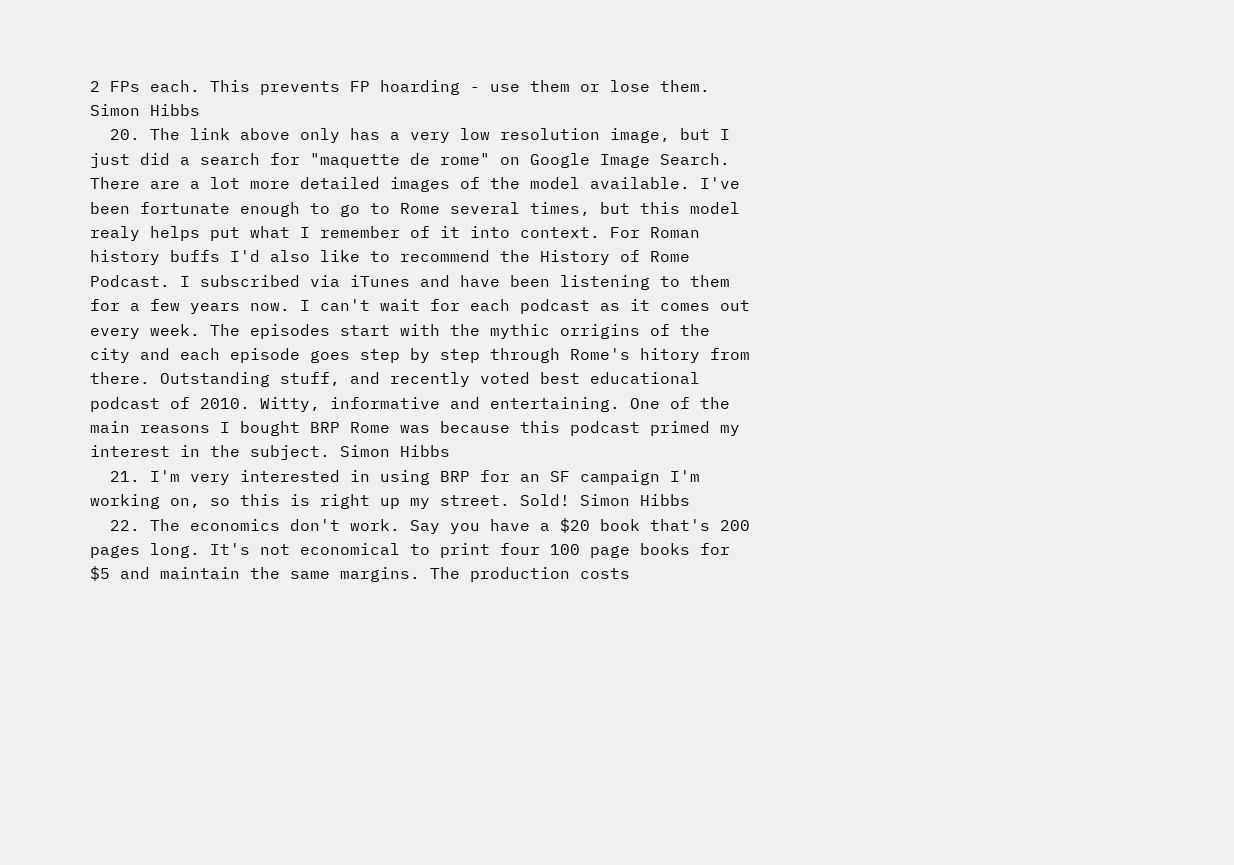2 FPs each. This prevents FP hoarding - use them or lose them. Simon Hibbs
  20. The link above only has a very low resolution image, but I just did a search for "maquette de rome" on Google Image Search. There are a lot more detailed images of the model available. I've been fortunate enough to go to Rome several times, but this model realy helps put what I remember of it into context. For Roman history buffs I'd also like to recommend the History of Rome Podcast. I subscribed via iTunes and have been listening to them for a few years now. I can't wait for each podcast as it comes out every week. The episodes start with the mythic orrigins of the city and each episode goes step by step through Rome's hitory from there. Outstanding stuff, and recently voted best educational podcast of 2010. Witty, informative and entertaining. One of the main reasons I bought BRP Rome was because this podcast primed my interest in the subject. Simon Hibbs
  21. I'm very interested in using BRP for an SF campaign I'm working on, so this is right up my street. Sold! Simon Hibbs
  22. The economics don't work. Say you have a $20 book that's 200 pages long. It's not economical to print four 100 page books for $5 and maintain the same margins. The production costs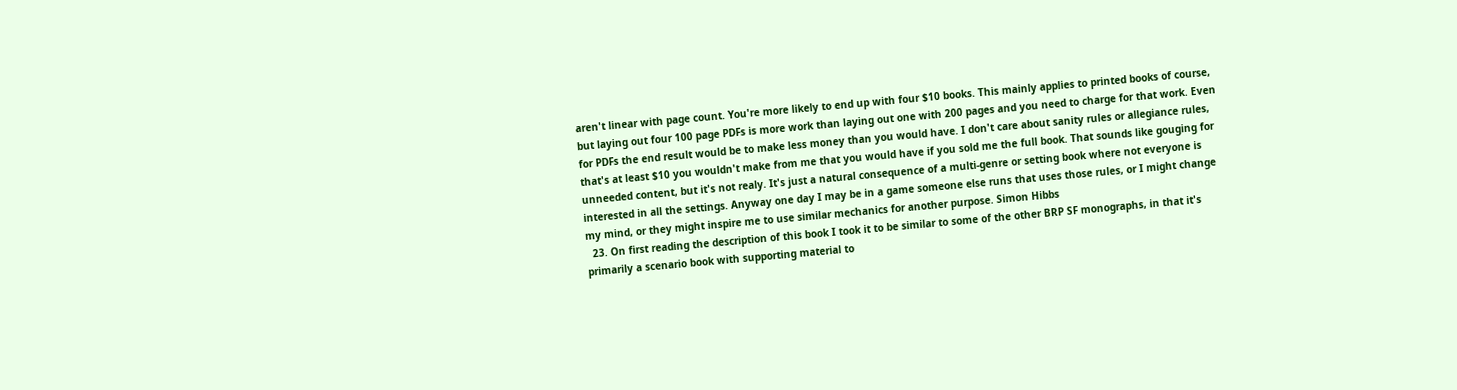aren't linear with page count. You're more likely to end up with four $10 books. This mainly applies to printed books of course, but laying out four 100 page PDFs is more work than laying out one with 200 pages and you need to charge for that work. Even for PDFs the end result would be to make less money than you would have. I don't care about sanity rules or allegiance rules, that's at least $10 you wouldn't make from me that you would have if you sold me the full book. That sounds like gouging for unneeded content, but it's not realy. It's just a natural consequence of a multi-genre or setting book where not everyone is interested in all the settings. Anyway one day I may be in a game someone else runs that uses those rules, or I might change my mind, or they might inspire me to use similar mechanics for another purpose. Simon Hibbs
  23. On first reading the description of this book I took it to be similar to some of the other BRP SF monographs, in that it's primarily a scenario book with supporting material to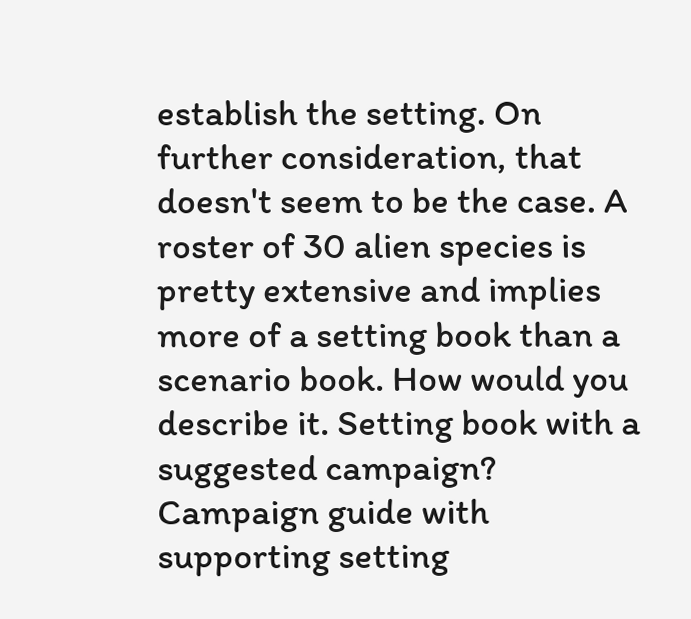establish the setting. On further consideration, that doesn't seem to be the case. A roster of 30 alien species is pretty extensive and implies more of a setting book than a scenario book. How would you describe it. Setting book with a suggested campaign? Campaign guide with supporting setting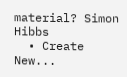material? Simon Hibbs
  • Create New...